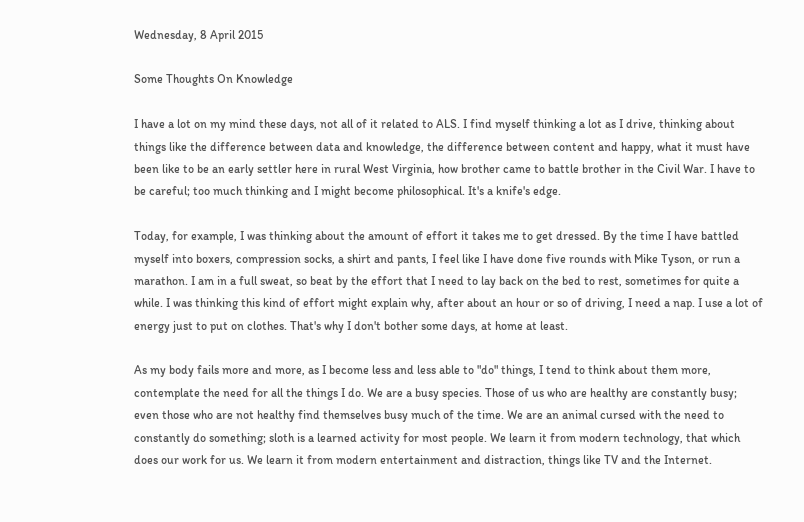Wednesday, 8 April 2015

Some Thoughts On Knowledge

I have a lot on my mind these days, not all of it related to ALS. I find myself thinking a lot as I drive, thinking about things like the difference between data and knowledge, the difference between content and happy, what it must have been like to be an early settler here in rural West Virginia, how brother came to battle brother in the Civil War. I have to be careful; too much thinking and I might become philosophical. It's a knife's edge.

Today, for example, I was thinking about the amount of effort it takes me to get dressed. By the time I have battled myself into boxers, compression socks, a shirt and pants, I feel like I have done five rounds with Mike Tyson, or run a marathon. I am in a full sweat, so beat by the effort that I need to lay back on the bed to rest, sometimes for quite a while. I was thinking this kind of effort might explain why, after about an hour or so of driving, I need a nap. I use a lot of energy just to put on clothes. That's why I don't bother some days, at home at least.

As my body fails more and more, as I become less and less able to "do" things, I tend to think about them more, contemplate the need for all the things I do. We are a busy species. Those of us who are healthy are constantly busy; even those who are not healthy find themselves busy much of the time. We are an animal cursed with the need to constantly do something; sloth is a learned activity for most people. We learn it from modern technology, that which does our work for us. We learn it from modern entertainment and distraction, things like TV and the Internet.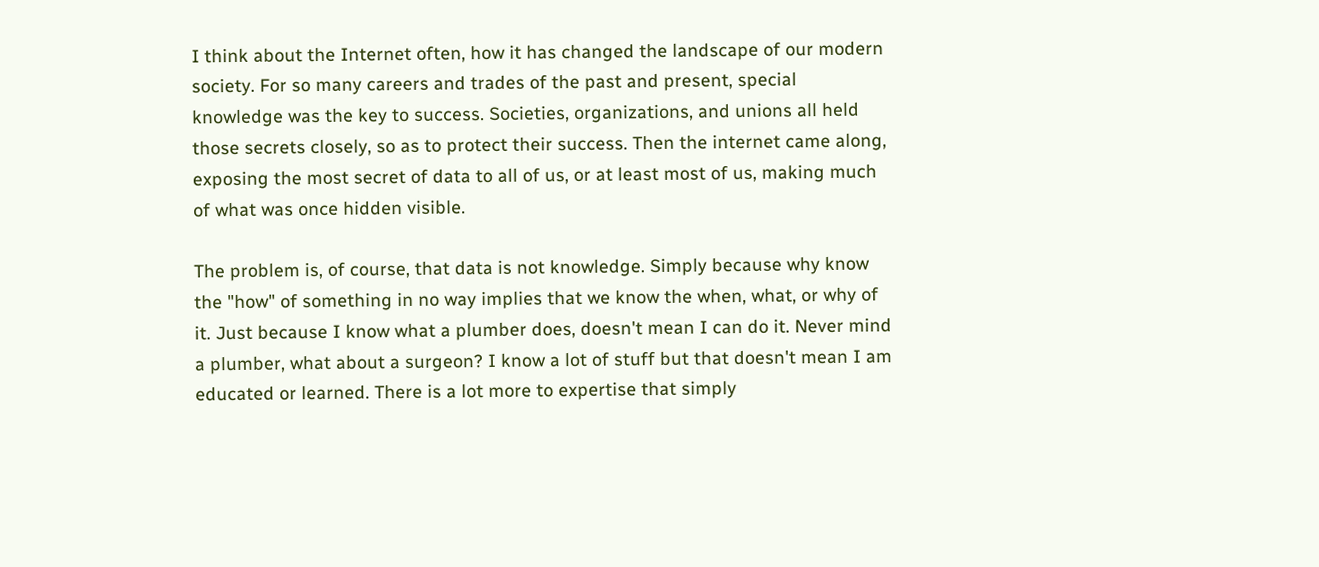I think about the Internet often, how it has changed the landscape of our modern society. For so many careers and trades of the past and present, special knowledge was the key to success. Societies, organizations, and unions all held those secrets closely, so as to protect their success. Then the internet came along, exposing the most secret of data to all of us, or at least most of us, making much of what was once hidden visible.

The problem is, of course, that data is not knowledge. Simply because why know the "how" of something in no way implies that we know the when, what, or why of it. Just because I know what a plumber does, doesn't mean I can do it. Never mind a plumber, what about a surgeon? I know a lot of stuff but that doesn't mean I am educated or learned. There is a lot more to expertise that simply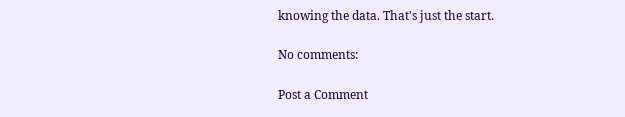knowing the data. That's just the start.

No comments:

Post a Comment